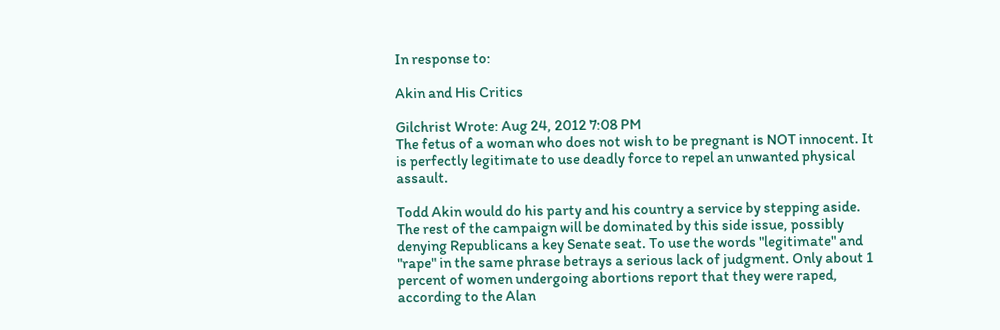In response to:

Akin and His Critics

Gilchrist Wrote: Aug 24, 2012 7:08 PM
The fetus of a woman who does not wish to be pregnant is NOT innocent. It is perfectly legitimate to use deadly force to repel an unwanted physical assault.

Todd Akin would do his party and his country a service by stepping aside. The rest of the campaign will be dominated by this side issue, possibly denying Republicans a key Senate seat. To use the words "legitimate" and "rape" in the same phrase betrays a serious lack of judgment. Only about 1 percent of women undergoing abortions report that they were raped, according to the Alan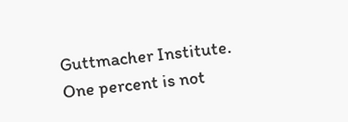Guttmacher Institute. One percent is not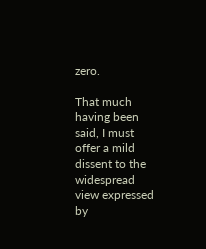zero.

That much having been said, I must offer a mild dissent to the widespread view expressed by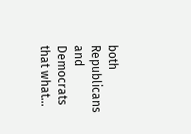both Republicans and Democrats that what...